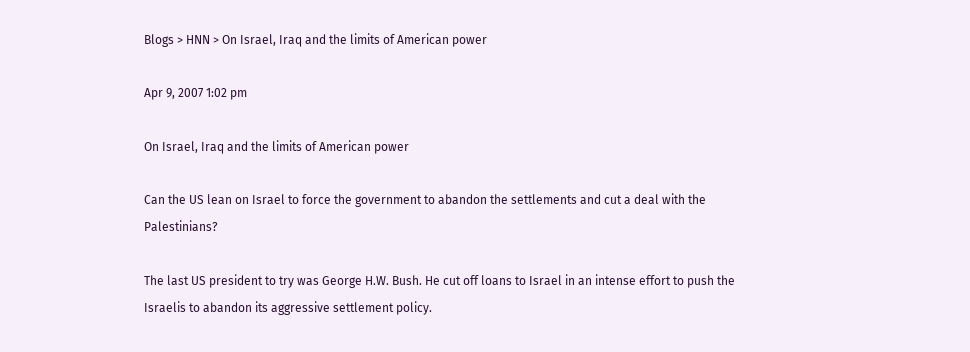Blogs > HNN > On Israel, Iraq and the limits of American power

Apr 9, 2007 1:02 pm

On Israel, Iraq and the limits of American power

Can the US lean on Israel to force the government to abandon the settlements and cut a deal with the Palestinians?

The last US president to try was George H.W. Bush. He cut off loans to Israel in an intense effort to push the Israelis to abandon its aggressive settlement policy.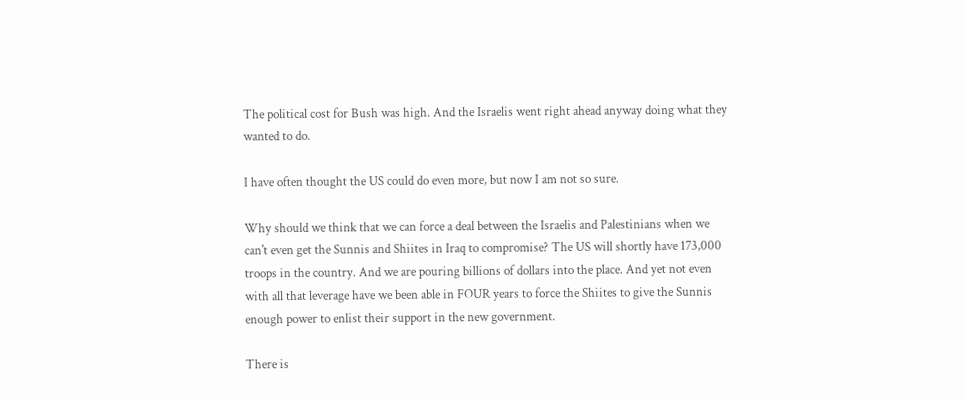The political cost for Bush was high. And the Israelis went right ahead anyway doing what they wanted to do.

I have often thought the US could do even more, but now I am not so sure.

Why should we think that we can force a deal between the Israelis and Palestinians when we can't even get the Sunnis and Shiites in Iraq to compromise? The US will shortly have 173,000 troops in the country. And we are pouring billions of dollars into the place. And yet not even with all that leverage have we been able in FOUR years to force the Shiites to give the Sunnis enough power to enlist their support in the new government.

There is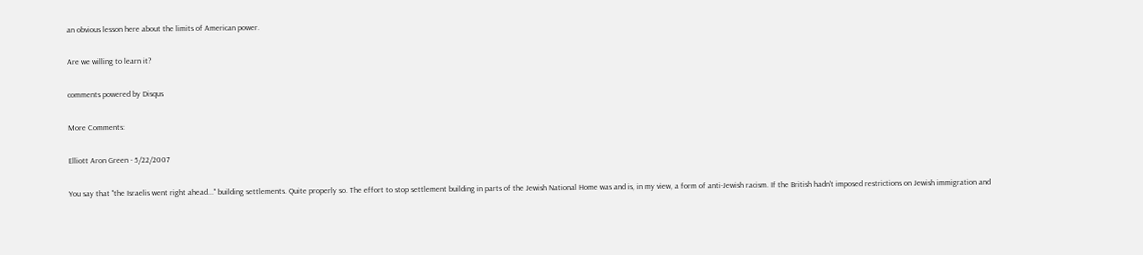an obvious lesson here about the limits of American power.

Are we willing to learn it?

comments powered by Disqus

More Comments:

Elliott Aron Green - 5/22/2007

You say that "the Israelis went right ahead..." building settlements. Quite properly so. The effort to stop settlement building in parts of the Jewish National Home was and is, in my view, a form of anti-Jewish racism. If the British hadn't imposed restrictions on Jewish immigration and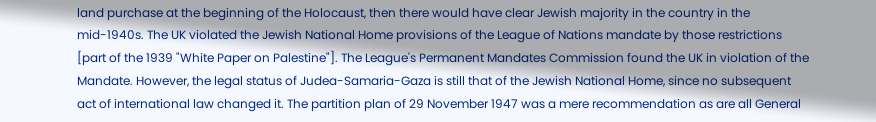land purchase at the beginning of the Holocaust, then there would have clear Jewish majority in the country in the mid-1940s. The UK violated the Jewish National Home provisions of the League of Nations mandate by those restrictions [part of the 1939 "White Paper on Palestine"]. The League's Permanent Mandates Commission found the UK in violation of the Mandate. However, the legal status of Judea-Samaria-Gaza is still that of the Jewish National Home, since no subsequent act of international law changed it. The partition plan of 29 November 1947 was a mere recommendation as are all General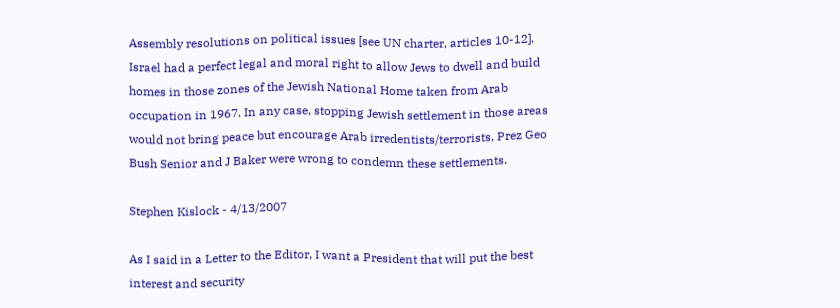Assembly resolutions on political issues [see UN charter, articles 10-12]. Israel had a perfect legal and moral right to allow Jews to dwell and build homes in those zones of the Jewish National Home taken from Arab occupation in 1967. In any case, stopping Jewish settlement in those areas would not bring peace but encourage Arab irredentists/terrorists. Prez Geo Bush Senior and J Baker were wrong to condemn these settlements.

Stephen Kislock - 4/13/2007

As I said in a Letter to the Editor, I want a President that will put the best interest and security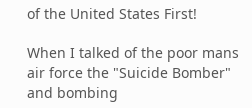of the United States First!

When I talked of the poor mans air force the "Suicide Bomber" and bombing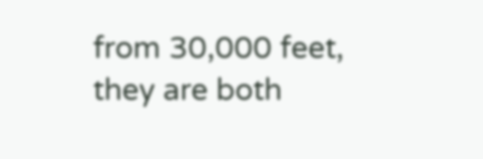from 30,000 feet, they are both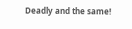Deadly and the same!